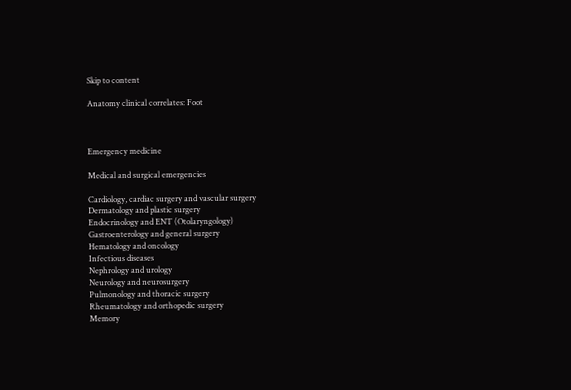Skip to content

Anatomy clinical correlates: Foot



Emergency medicine

Medical and surgical emergencies

Cardiology, cardiac surgery and vascular surgery
Dermatology and plastic surgery
Endocrinology and ENT (Otolaryngology)
Gastroenterology and general surgery
Hematology and oncology
Infectious diseases
Nephrology and urology
Neurology and neurosurgery
Pulmonology and thoracic surgery
Rheumatology and orthopedic surgery
Memory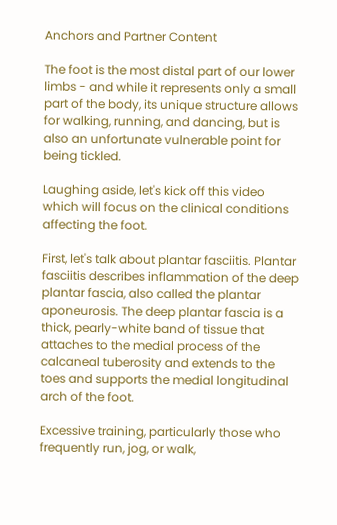Anchors and Partner Content

The foot is the most distal part of our lower limbs - and while it represents only a small part of the body, its unique structure allows for walking, running, and dancing, but is also an unfortunate vulnerable point for being tickled.

Laughing aside, let's kick off this video which will focus on the clinical conditions affecting the foot.

First, let's talk about plantar fasciitis. Plantar fasciitis describes inflammation of the deep plantar fascia, also called the plantar aponeurosis. The deep plantar fascia is a thick, pearly-white band of tissue that attaches to the medial process of the calcaneal tuberosity and extends to the toes and supports the medial longitudinal arch of the foot.

Excessive training, particularly those who frequently run, jog, or walk,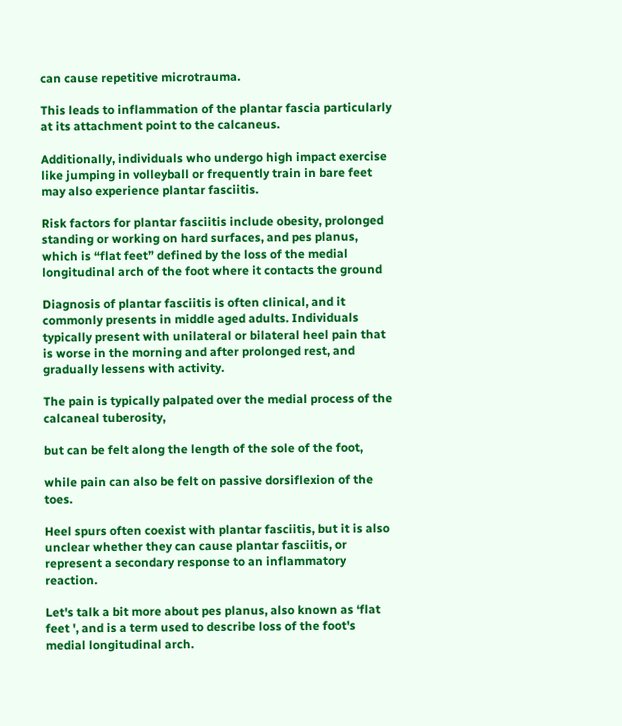can cause repetitive microtrauma.

This leads to inflammation of the plantar fascia particularly at its attachment point to the calcaneus.

Additionally, individuals who undergo high impact exercise like jumping in volleyball or frequently train in bare feet may also experience plantar fasciitis.

Risk factors for plantar fasciitis include obesity, prolonged standing or working on hard surfaces, and pes planus, which is “flat feet” defined by the loss of the medial longitudinal arch of the foot where it contacts the ground

Diagnosis of plantar fasciitis is often clinical, and it commonly presents in middle aged adults. Individuals typically present with unilateral or bilateral heel pain that is worse in the morning and after prolonged rest, and gradually lessens with activity.

The pain is typically palpated over the medial process of the calcaneal tuberosity,

but can be felt along the length of the sole of the foot,

while pain can also be felt on passive dorsiflexion of the toes.

Heel spurs often coexist with plantar fasciitis, but it is also unclear whether they can cause plantar fasciitis, or represent a secondary response to an inflammatory reaction.

Let's talk a bit more about pes planus, also known as ‘flat feet ', and is a term used to describe loss of the foot's medial longitudinal arch.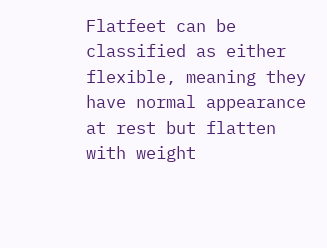Flatfeet can be classified as either flexible, meaning they have normal appearance at rest but flatten with weight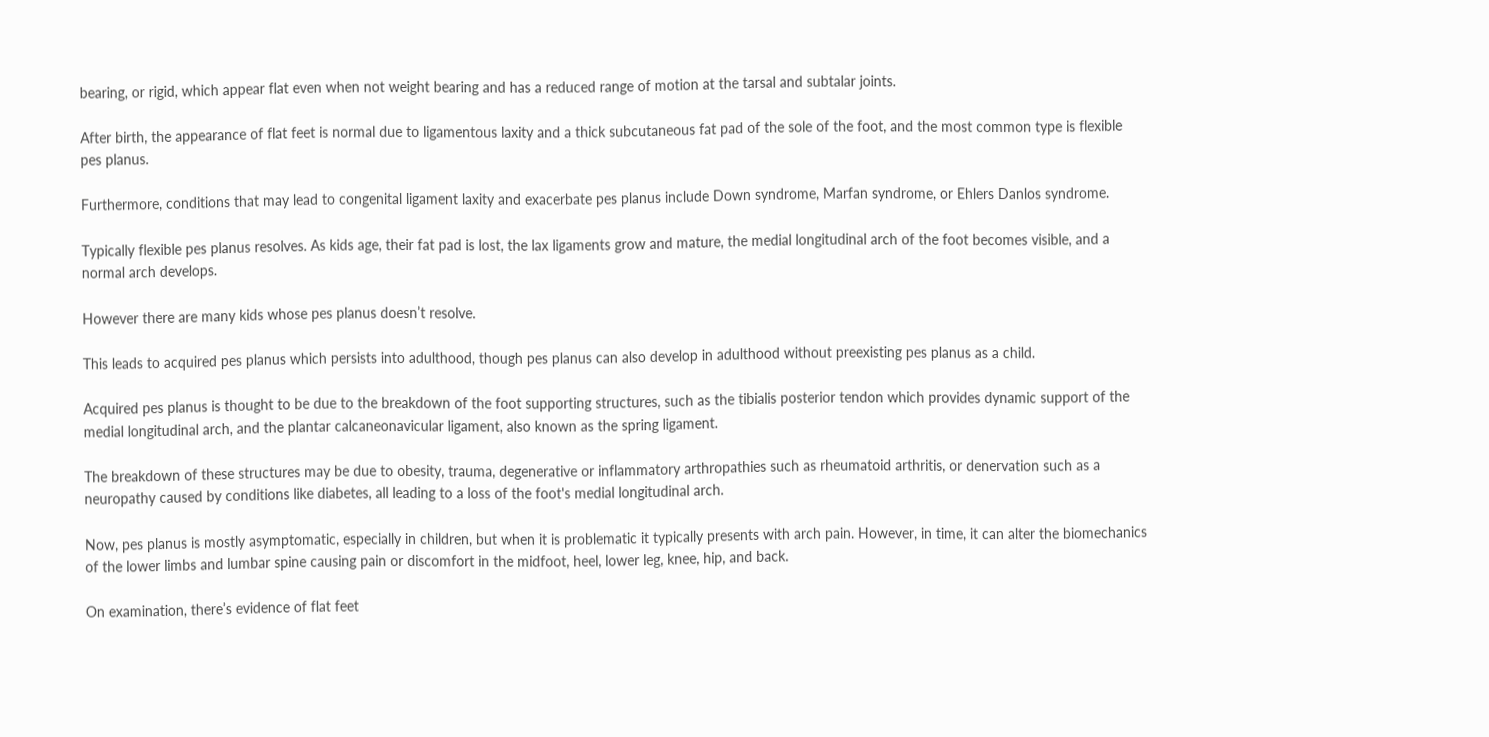bearing, or rigid, which appear flat even when not weight bearing and has a reduced range of motion at the tarsal and subtalar joints.

After birth, the appearance of flat feet is normal due to ligamentous laxity and a thick subcutaneous fat pad of the sole of the foot, and the most common type is flexible pes planus.

Furthermore, conditions that may lead to congenital ligament laxity and exacerbate pes planus include Down syndrome, Marfan syndrome, or Ehlers Danlos syndrome.

Typically flexible pes planus resolves. As kids age, their fat pad is lost, the lax ligaments grow and mature, the medial longitudinal arch of the foot becomes visible, and a normal arch develops.

However there are many kids whose pes planus doesn’t resolve.

This leads to acquired pes planus which persists into adulthood, though pes planus can also develop in adulthood without preexisting pes planus as a child.

Acquired pes planus is thought to be due to the breakdown of the foot supporting structures, such as the tibialis posterior tendon which provides dynamic support of the medial longitudinal arch, and the plantar calcaneonavicular ligament, also known as the spring ligament.

The breakdown of these structures may be due to obesity, trauma, degenerative or inflammatory arthropathies such as rheumatoid arthritis, or denervation such as a neuropathy caused by conditions like diabetes, all leading to a loss of the foot's medial longitudinal arch.

Now, pes planus is mostly asymptomatic, especially in children, but when it is problematic it typically presents with arch pain. However, in time, it can alter the biomechanics of the lower limbs and lumbar spine causing pain or discomfort in the midfoot, heel, lower leg, knee, hip, and back.

On examination, there’s evidence of flat feet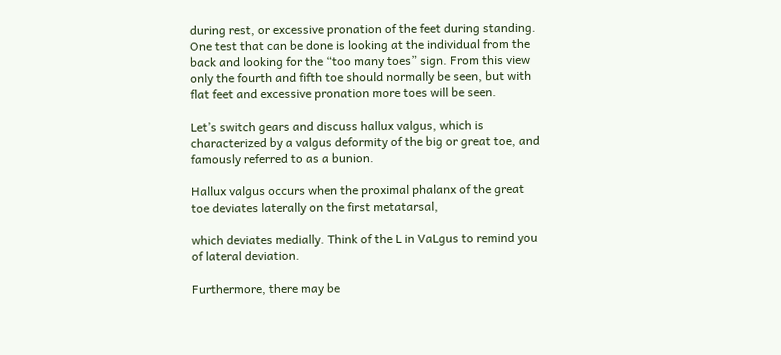during rest, or excessive pronation of the feet during standing. One test that can be done is looking at the individual from the back and looking for the “too many toes” sign. From this view only the fourth and fifth toe should normally be seen, but with flat feet and excessive pronation more toes will be seen.

Let’s switch gears and discuss hallux valgus, which is characterized by a valgus deformity of the big or great toe, and famously referred to as a bunion.

Hallux valgus occurs when the proximal phalanx of the great toe deviates laterally on the first metatarsal,

which deviates medially. Think of the L in VaLgus to remind you of lateral deviation.

Furthermore, there may be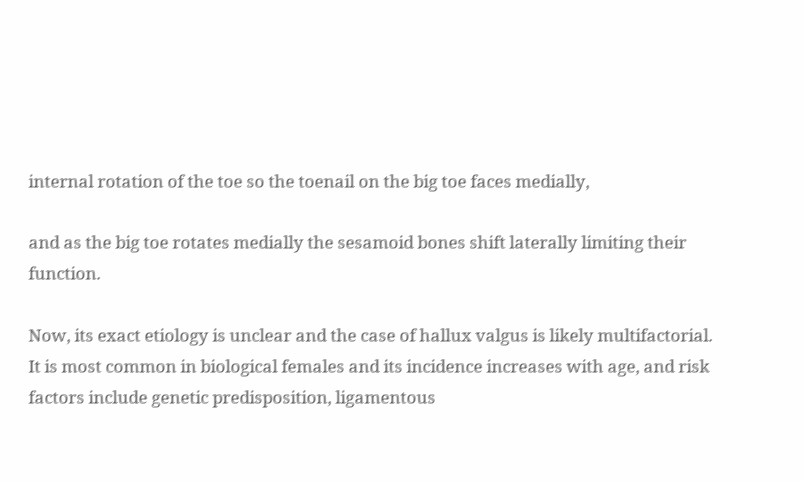internal rotation of the toe so the toenail on the big toe faces medially,

and as the big toe rotates medially the sesamoid bones shift laterally limiting their function.

Now, its exact etiology is unclear and the case of hallux valgus is likely multifactorial. It is most common in biological females and its incidence increases with age, and risk factors include genetic predisposition, ligamentous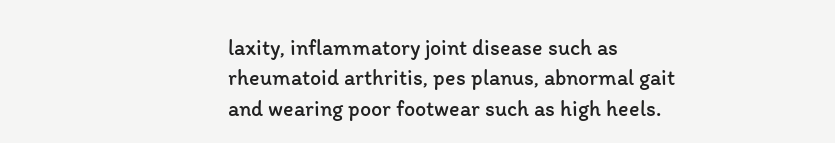laxity, inflammatory joint disease such as rheumatoid arthritis, pes planus, abnormal gait and wearing poor footwear such as high heels.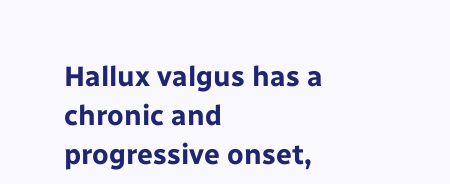Hallux valgus has a chronic and progressive onset,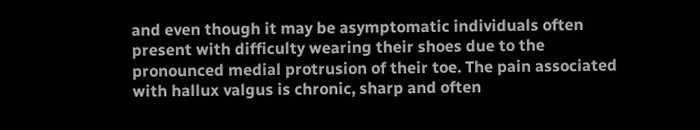and even though it may be asymptomatic individuals often present with difficulty wearing their shoes due to the pronounced medial protrusion of their toe. The pain associated with hallux valgus is chronic, sharp and often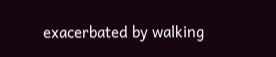exacerbated by walking